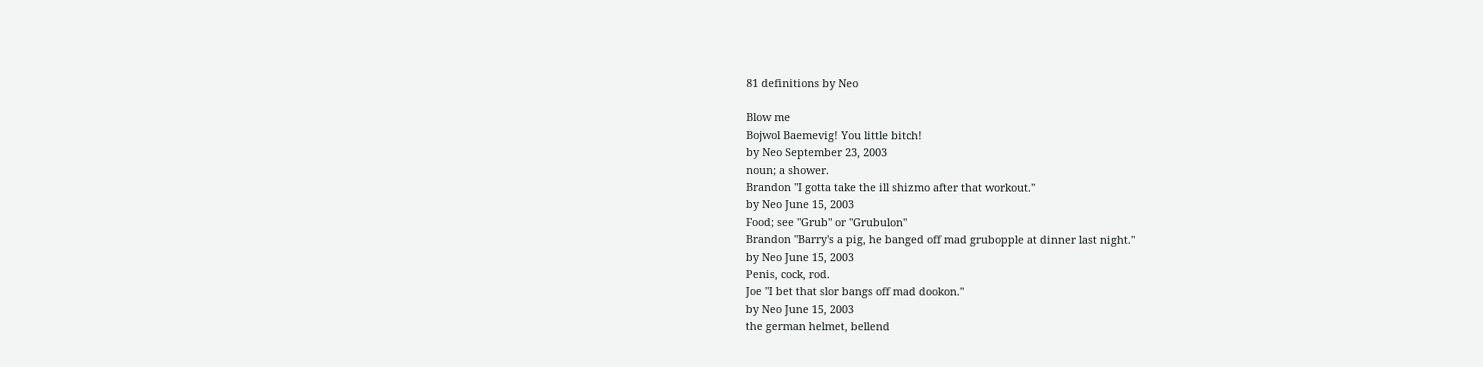81 definitions by Neo

Blow me
Bojwol Baemevig! You little bitch!
by Neo September 23, 2003
noun; a shower.
Brandon "I gotta take the ill shizmo after that workout."
by Neo June 15, 2003
Food; see "Grub" or "Grubulon"
Brandon "Barry's a pig, he banged off mad grubopple at dinner last night."
by Neo June 15, 2003
Penis, cock, rod.
Joe "I bet that slor bangs off mad dookon."
by Neo June 15, 2003
the german helmet, bellend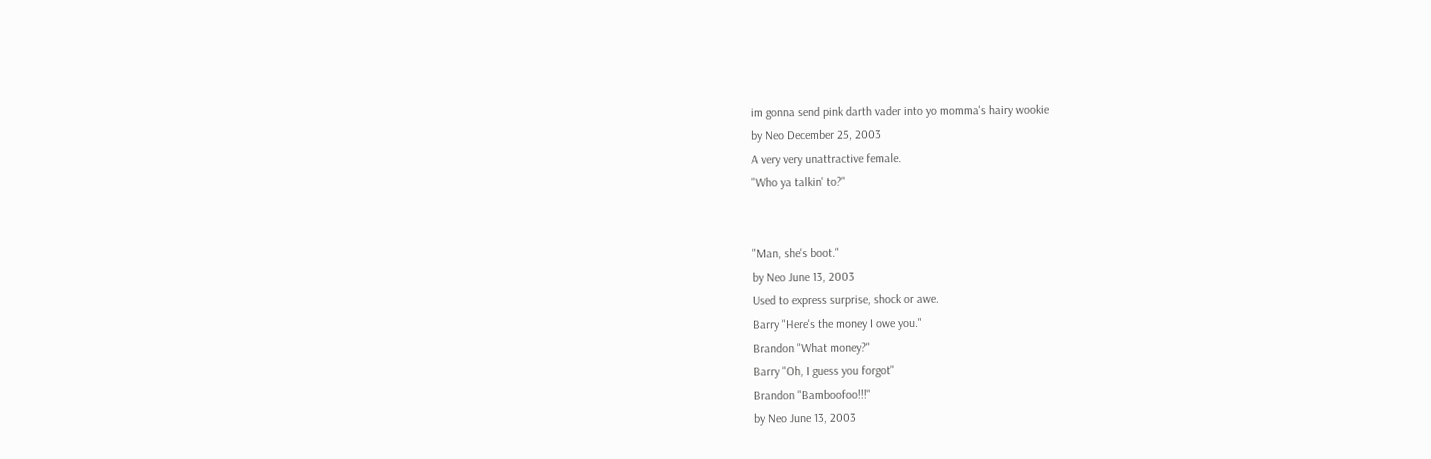im gonna send pink darth vader into yo momma's hairy wookie
by Neo December 25, 2003
A very very unattractive female.
"Who ya talkin' to?"


"Man, she's boot."
by Neo June 13, 2003
Used to express surprise, shock or awe.
Barry "Here's the money I owe you."
Brandon "What money?"
Barry "Oh, I guess you forgot"
Brandon "Bamboofoo!!!"
by Neo June 13, 2003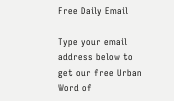Free Daily Email

Type your email address below to get our free Urban Word of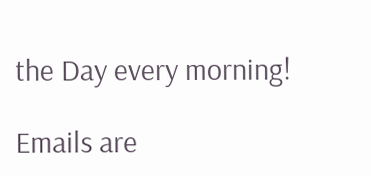the Day every morning!

Emails are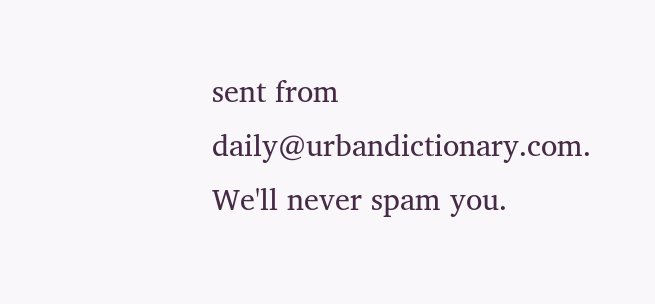sent from daily@urbandictionary.com. We'll never spam you.